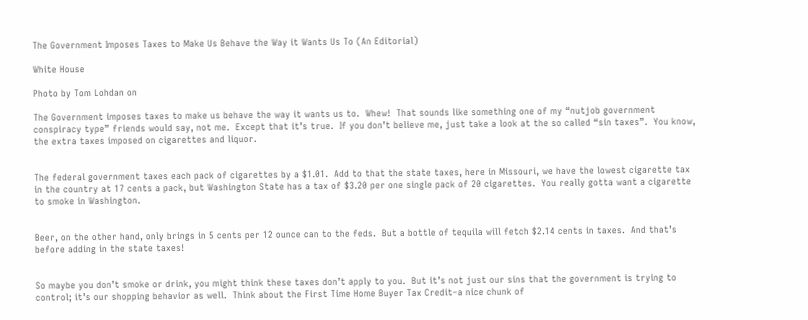The Government Imposes Taxes to Make Us Behave the Way it Wants Us To (An Editorial)

White House

Photo by Tom Lohdan on

The Government imposes taxes to make us behave the way it wants us to.  Whew!  That sounds like something one of my “nutjob government conspiracy type” friends would say, not me.  Except that it’s true.  If you don’t believe me, just take a look at the so called “sin taxes”.  You know, the extra taxes imposed on cigarettes and liquor.


The federal government taxes each pack of cigarettes by a $1.01.  Add to that the state taxes, here in Missouri, we have the lowest cigarette tax in the country at 17 cents a pack, but Washington State has a tax of $3.20 per one single pack of 20 cigarettes.  You really gotta want a cigarette to smoke in Washington.


Beer, on the other hand, only brings in 5 cents per 12 ounce can to the feds.  But a bottle of tequila will fetch $2.14 cents in taxes.  And that’s before adding in the state taxes!


So maybe you don’t smoke or drink, you might think these taxes don’t apply to you.  But it’s not just our sins that the government is trying to control; it’s our shopping behavior as well.  Think about the First Time Home Buyer Tax Credit–a nice chunk of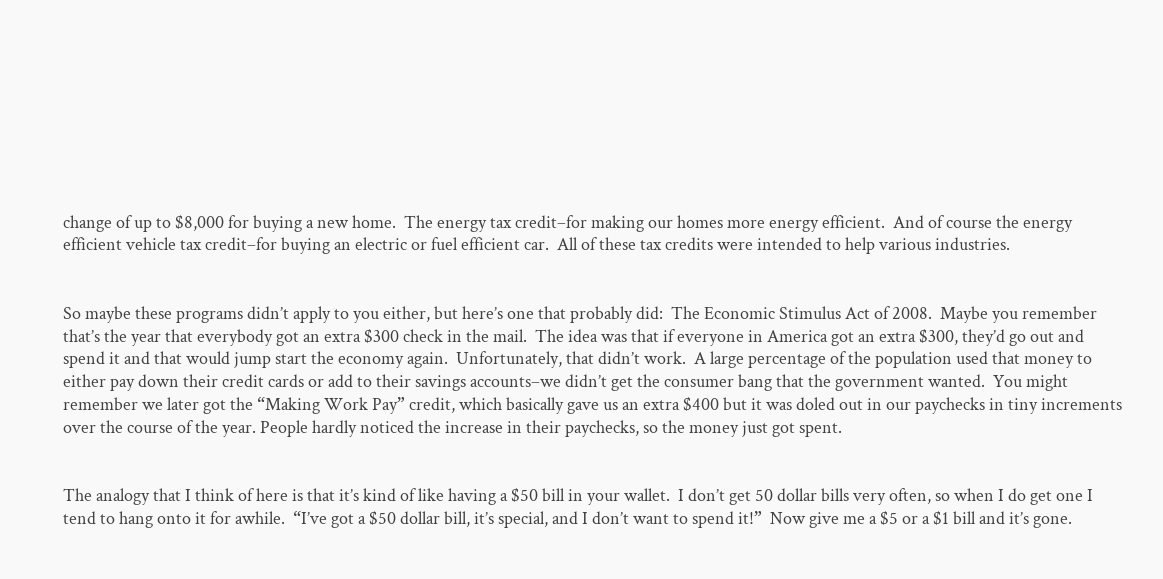change of up to $8,000 for buying a new home.  The energy tax credit–for making our homes more energy efficient.  And of course the energy efficient vehicle tax credit–for buying an electric or fuel efficient car.  All of these tax credits were intended to help various industries.


So maybe these programs didn’t apply to you either, but here’s one that probably did:  The Economic Stimulus Act of 2008.  Maybe you remember that’s the year that everybody got an extra $300 check in the mail.  The idea was that if everyone in America got an extra $300, they’d go out and spend it and that would jump start the economy again.  Unfortunately, that didn’t work.  A large percentage of the population used that money to either pay down their credit cards or add to their savings accounts–we didn’t get the consumer bang that the government wanted.  You might remember we later got the “Making Work Pay” credit, which basically gave us an extra $400 but it was doled out in our paychecks in tiny increments over the course of the year. People hardly noticed the increase in their paychecks, so the money just got spent.


The analogy that I think of here is that it’s kind of like having a $50 bill in your wallet.  I don’t get 50 dollar bills very often, so when I do get one I tend to hang onto it for awhile.  “I’ve got a $50 dollar bill, it’s special, and I don’t want to spend it!”  Now give me a $5 or a $1 bill and it’s gone.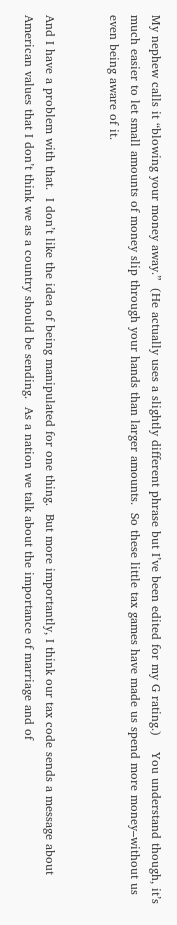My nephew calls it “blowing your money away.”  (He actually uses a slightly different phrase but I’ve been edited for my G rating.)    You understand though, it’s much easier to let small amounts of money slip through your hands than larger amounts.  So these little tax games have made us spend more money–without us even being aware of it.


And I have a problem with that.  I don’t like the idea of being manipulated for one thing.  But more importantly, I think our tax code sends a message about American values that I don’t think we as a country should be sending.  As a nation we talk about the importance of marriage and of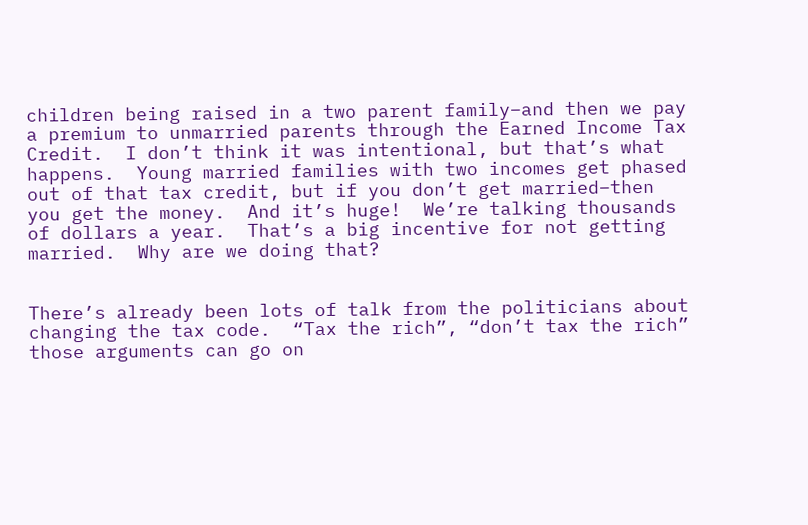children being raised in a two parent family–and then we pay a premium to unmarried parents through the Earned Income Tax Credit.  I don’t think it was intentional, but that’s what happens.  Young married families with two incomes get phased out of that tax credit, but if you don’t get married–then you get the money.  And it’s huge!  We’re talking thousands of dollars a year.  That’s a big incentive for not getting married.  Why are we doing that?


There’s already been lots of talk from the politicians about changing the tax code.  “Tax the rich”, “don’t tax the rich” those arguments can go on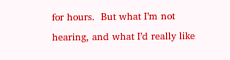for hours.  But what I’m not hearing, and what I’d really like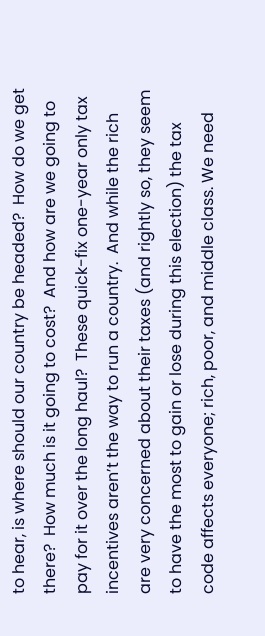to hear, is where should our country be headed?  How do we get there?  How much is it going to cost?  And how are we going to pay for it over the long haul?  These quick-fix one-year only tax incentives aren’t the way to run a country.  And while the rich are very concerned about their taxes (and rightly so, they seem to have the most to gain or lose during this election) the tax code affects everyone; rich, poor, and middle class. We need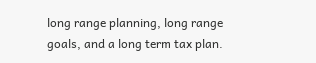long range planning, long range goals, and a long term tax plan.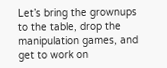Let’s bring the grownups to the table, drop the manipulation games, and get to work on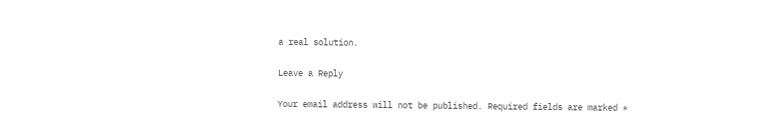a real solution.

Leave a Reply

Your email address will not be published. Required fields are marked *